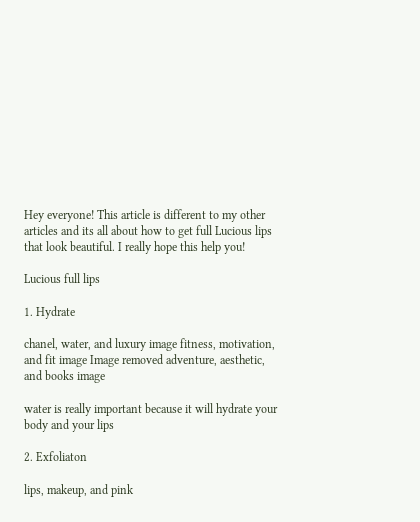Hey everyone! This article is different to my other articles and its all about how to get full Lucious lips that look beautiful. I really hope this help you!

Lucious full lips

1. Hydrate

chanel, water, and luxury image fitness, motivation, and fit image Image removed adventure, aesthetic, and books image

water is really important because it will hydrate your body and your lips

2. Exfoliaton

lips, makeup, and pink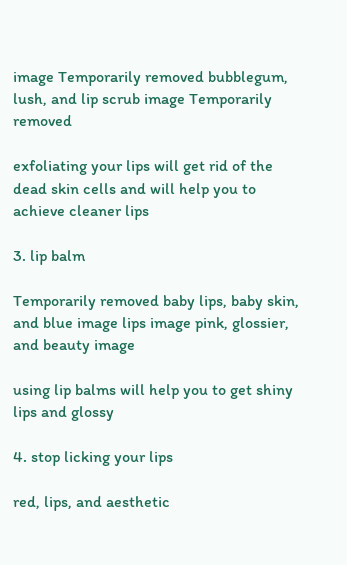image Temporarily removed bubblegum, lush, and lip scrub image Temporarily removed

exfoliating your lips will get rid of the dead skin cells and will help you to achieve cleaner lips

3. lip balm

Temporarily removed baby lips, baby skin, and blue image lips image pink, glossier, and beauty image

using lip balms will help you to get shiny lips and glossy

4. stop licking your lips

red, lips, and aesthetic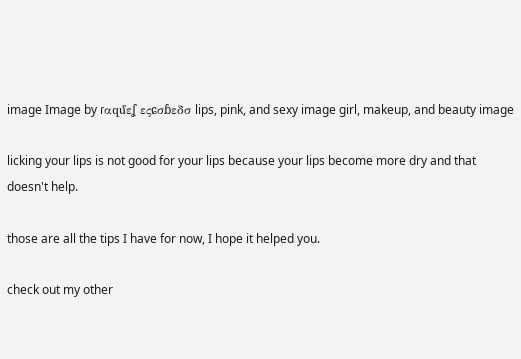image Image by ɾαզմεʆ εςɕσɓεδσ lips, pink, and sexy image girl, makeup, and beauty image

licking your lips is not good for your lips because your lips become more dry and that doesn't help.

those are all the tips I have for now, I hope it helped you.

check out my other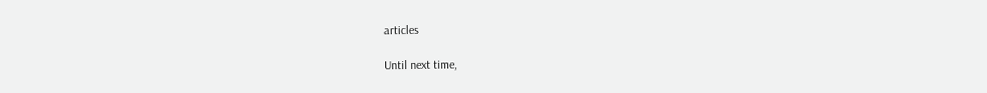articles

Until next time,